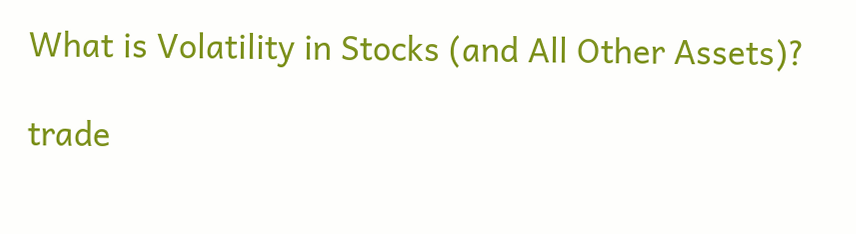What is Volatility in Stocks (and All Other Assets)?

trade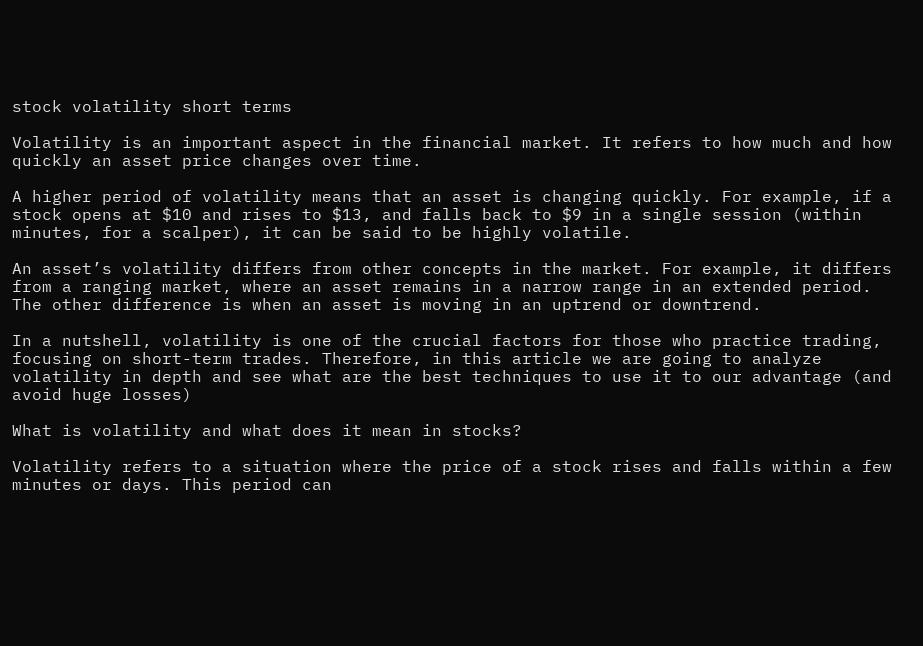stock volatility short terms

Volatility is an important aspect in the financial market. It refers to how much and how quickly an asset price changes over time.

A higher period of volatility means that an asset is changing quickly. For example, if a stock opens at $10 and rises to $13, and falls back to $9 in a single session (within minutes, for a scalper), it can be said to be highly volatile.

An asset’s volatility differs from other concepts in the market. For example, it differs from a ranging market, where an asset remains in a narrow range in an extended period. The other difference is when an asset is moving in an uptrend or downtrend.

In a nutshell, volatility is one of the crucial factors for those who practice trading, focusing on short-term trades. Therefore, in this article we are going to analyze volatility in depth and see what are the best techniques to use it to our advantage (and avoid huge losses)

What is volatility and what does it mean in stocks?

Volatility refers to a situation where the price of a stock rises and falls within a few minutes or days. This period can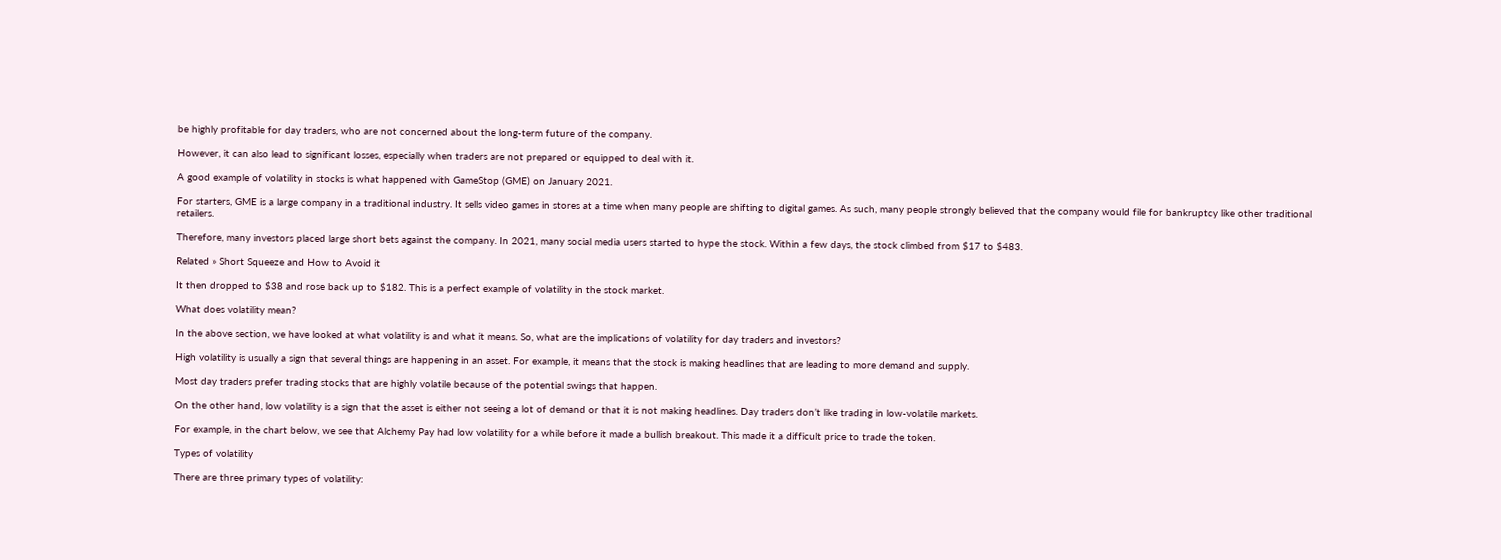be highly profitable for day traders, who are not concerned about the long-term future of the company.

However, it can also lead to significant losses, especially when traders are not prepared or equipped to deal with it.

A good example of volatility in stocks is what happened with GameStop (GME) on January 2021.

For starters, GME is a large company in a traditional industry. It sells video games in stores at a time when many people are shifting to digital games. As such, many people strongly believed that the company would file for bankruptcy like other traditional retailers.

Therefore, many investors placed large short bets against the company. In 2021, many social media users started to hype the stock. Within a few days, the stock climbed from $17 to $483.

Related » Short Squeeze and How to Avoid it

It then dropped to $38 and rose back up to $182. This is a perfect example of volatility in the stock market.

What does volatility mean?

In the above section, we have looked at what volatility is and what it means. So, what are the implications of volatility for day traders and investors?

High volatility is usually a sign that several things are happening in an asset. For example, it means that the stock is making headlines that are leading to more demand and supply.

Most day traders prefer trading stocks that are highly volatile because of the potential swings that happen.

On the other hand, low volatility is a sign that the asset is either not seeing a lot of demand or that it is not making headlines. Day traders don’t like trading in low-volatile markets.

For example, in the chart below, we see that Alchemy Pay had low volatility for a while before it made a bullish breakout. This made it a difficult price to trade the token.

Types of volatility

There are three primary types of volatility: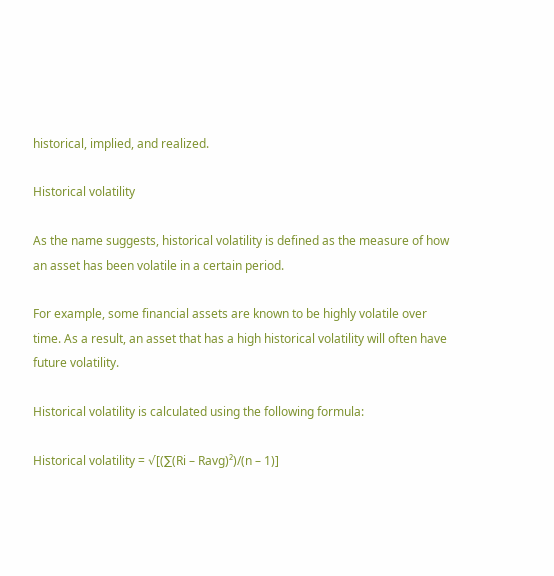historical, implied, and realized.

Historical volatility

As the name suggests, historical volatility is defined as the measure of how an asset has been volatile in a certain period.

For example, some financial assets are known to be highly volatile over time. As a result, an asset that has a high historical volatility will often have future volatility.

Historical volatility is calculated using the following formula:

Historical volatility = √[(∑(Ri – Ravg)²)/(n – 1)]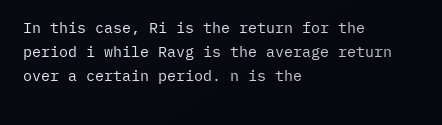In this case, Ri is the return for the period i while Ravg is the average return over a certain period. n is the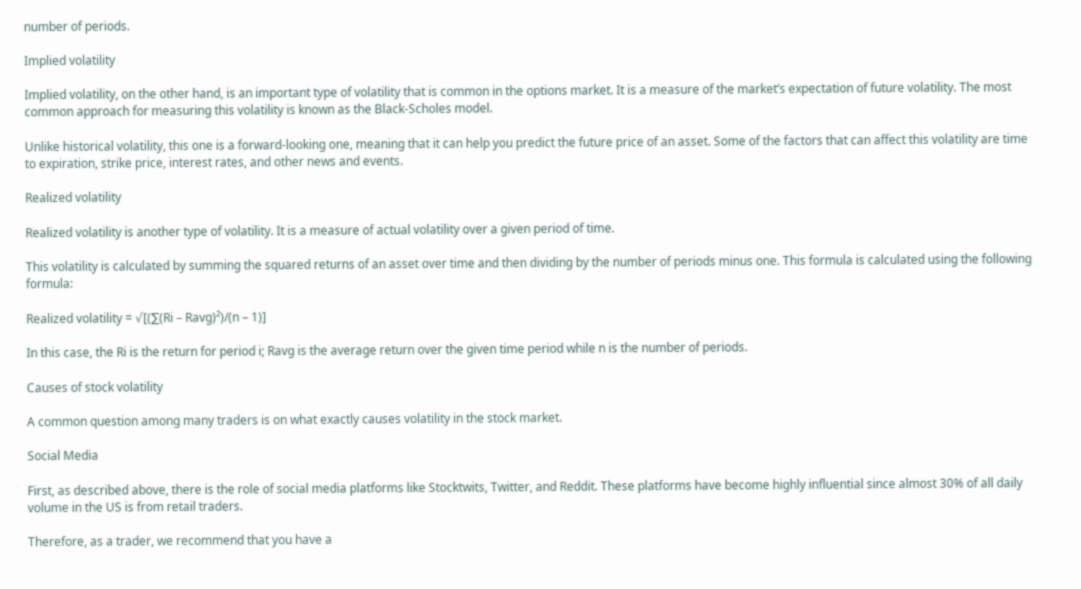number of periods.

Implied volatility

Implied volatility, on the other hand, is an important type of volatility that is common in the options market. It is a measure of the market’s expectation of future volatility. The most common approach for measuring this volatility is known as the Black-Scholes model.

Unlike historical volatility, this one is a forward-looking one, meaning that it can help you predict the future price of an asset. Some of the factors that can affect this volatility are time to expiration, strike price, interest rates, and other news and events.

Realized volatility

Realized volatility is another type of volatility. It is a measure of actual volatility over a given period of time.

This volatility is calculated by summing the squared returns of an asset over time and then dividing by the number of periods minus one. This formula is calculated using the following formula:

Realized volatility = √[(∑(Ri – Ravg)²)/(n – 1)]

In this case, the Ri is the return for period i; Ravg is the average return over the given time period while n is the number of periods.

Causes of stock volatility

A common question among many traders is on what exactly causes volatility in the stock market.

Social Media

First, as described above, there is the role of social media platforms like Stocktwits, Twitter, and Reddit. These platforms have become highly influential since almost 30% of all daily volume in the US is from retail traders.

Therefore, as a trader, we recommend that you have a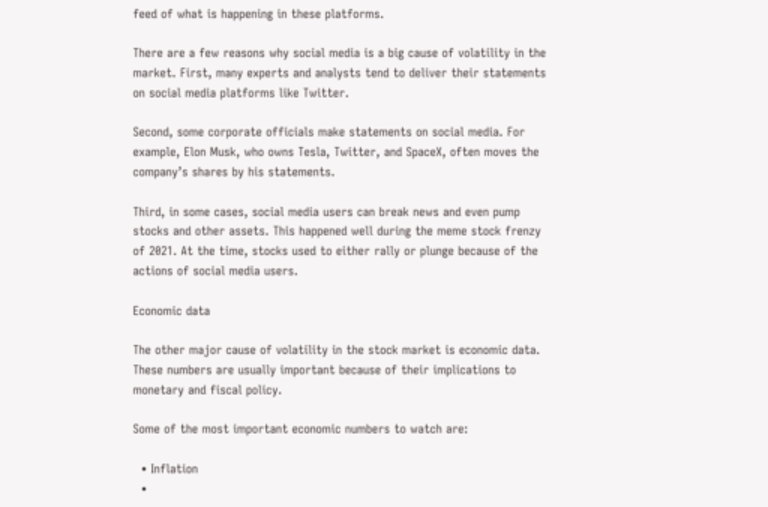feed of what is happening in these platforms.

There are a few reasons why social media is a big cause of volatility in the market. First, many experts and analysts tend to deliver their statements on social media platforms like Twitter.

Second, some corporate officials make statements on social media. For example, Elon Musk, who owns Tesla, Twitter, and SpaceX, often moves the company’s shares by his statements.

Third, in some cases, social media users can break news and even pump stocks and other assets. This happened well during the meme stock frenzy of 2021. At the time, stocks used to either rally or plunge because of the actions of social media users.

Economic data

The other major cause of volatility in the stock market is economic data. These numbers are usually important because of their implications to monetary and fiscal policy.

Some of the most important economic numbers to watch are:

  • Inflation
  •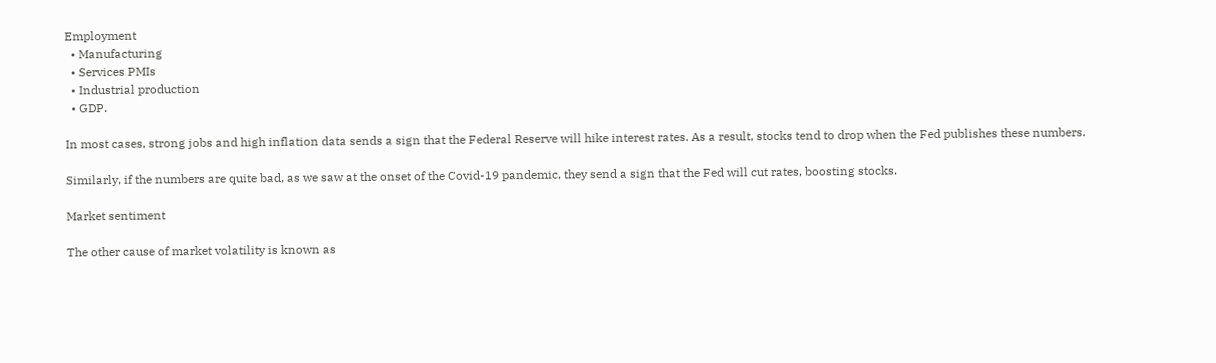Employment
  • Manufacturing
  • Services PMIs
  • Industrial production
  • GDP.

In most cases, strong jobs and high inflation data sends a sign that the Federal Reserve will hike interest rates. As a result, stocks tend to drop when the Fed publishes these numbers.

Similarly, if the numbers are quite bad, as we saw at the onset of the Covid-19 pandemic, they send a sign that the Fed will cut rates, boosting stocks.

Market sentiment

The other cause of market volatility is known as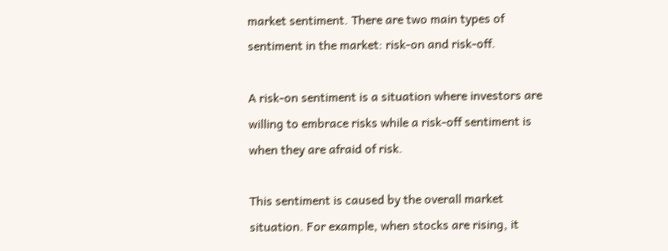market sentiment. There are two main types of sentiment in the market: risk-on and risk-off.

A risk-on sentiment is a situation where investors are willing to embrace risks while a risk-off sentiment is when they are afraid of risk.

This sentiment is caused by the overall market situation. For example, when stocks are rising, it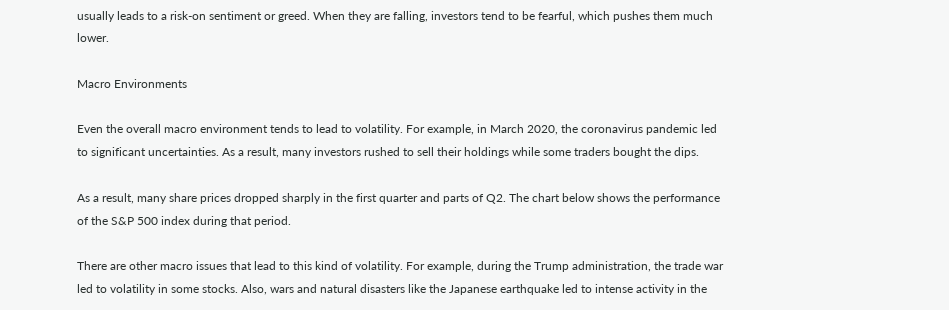usually leads to a risk-on sentiment or greed. When they are falling, investors tend to be fearful, which pushes them much lower.

Macro Environments

Even the overall macro environment tends to lead to volatility. For example, in March 2020, the coronavirus pandemic led to significant uncertainties. As a result, many investors rushed to sell their holdings while some traders bought the dips.

As a result, many share prices dropped sharply in the first quarter and parts of Q2. The chart below shows the performance of the S&P 500 index during that period.

There are other macro issues that lead to this kind of volatility. For example, during the Trump administration, the trade war led to volatility in some stocks. Also, wars and natural disasters like the Japanese earthquake led to intense activity in the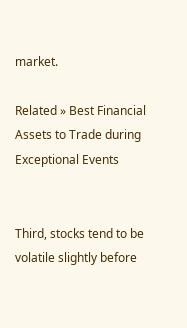market.

Related » Best Financial Assets to Trade during Exceptional Events


Third, stocks tend to be volatile slightly before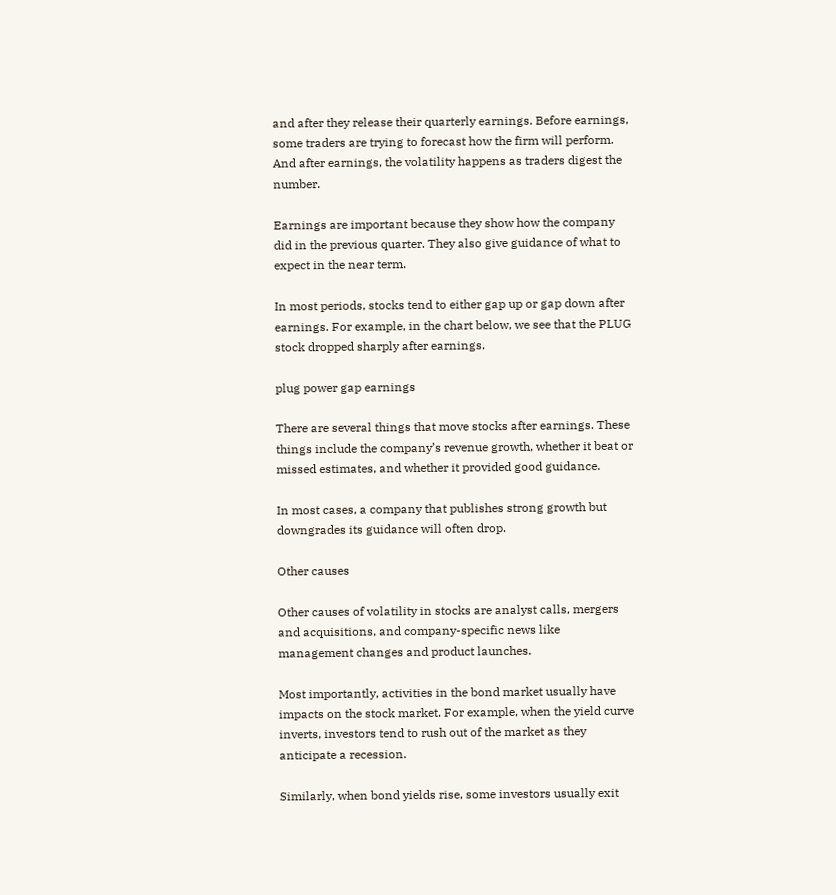and after they release their quarterly earnings. Before earnings, some traders are trying to forecast how the firm will perform. And after earnings, the volatility happens as traders digest the number.

Earnings are important because they show how the company did in the previous quarter. They also give guidance of what to expect in the near term.

In most periods, stocks tend to either gap up or gap down after earnings. For example, in the chart below, we see that the PLUG stock dropped sharply after earnings.

plug power gap earnings

There are several things that move stocks after earnings. These things include the company’s revenue growth, whether it beat or missed estimates, and whether it provided good guidance.

In most cases, a company that publishes strong growth but downgrades its guidance will often drop.

Other causes

Other causes of volatility in stocks are analyst calls, mergers and acquisitions, and company-specific news like management changes and product launches.

Most importantly, activities in the bond market usually have impacts on the stock market. For example, when the yield curve inverts, investors tend to rush out of the market as they anticipate a recession.

Similarly, when bond yields rise, some investors usually exit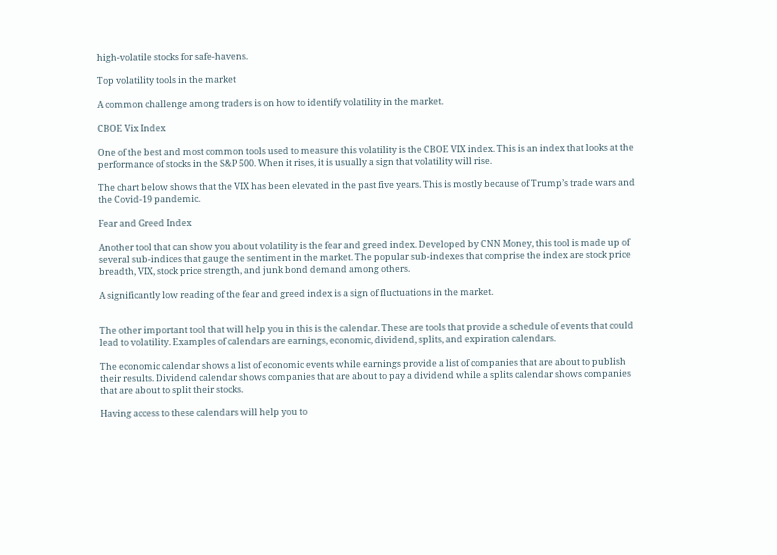high-volatile stocks for safe-havens.

Top volatility tools in the market

A common challenge among traders is on how to identify volatility in the market.

CBOE Vix Index

One of the best and most common tools used to measure this volatility is the CBOE VIX index. This is an index that looks at the performance of stocks in the S&P 500. When it rises, it is usually a sign that volatility will rise.

The chart below shows that the VIX has been elevated in the past five years. This is mostly because of Trump’s trade wars and the Covid-19 pandemic.

Fear and Greed Index

Another tool that can show you about volatility is the fear and greed index. Developed by CNN Money, this tool is made up of several sub-indices that gauge the sentiment in the market. The popular sub-indexes that comprise the index are stock price breadth, VIX, stock price strength, and junk bond demand among others.

A significantly low reading of the fear and greed index is a sign of fluctuations in the market.


The other important tool that will help you in this is the calendar. These are tools that provide a schedule of events that could lead to volatility. Examples of calendars are earnings, economic, dividend, splits, and expiration calendars.

The economic calendar shows a list of economic events while earnings provide a list of companies that are about to publish their results. Dividend calendar shows companies that are about to pay a dividend while a splits calendar shows companies that are about to split their stocks.

Having access to these calendars will help you to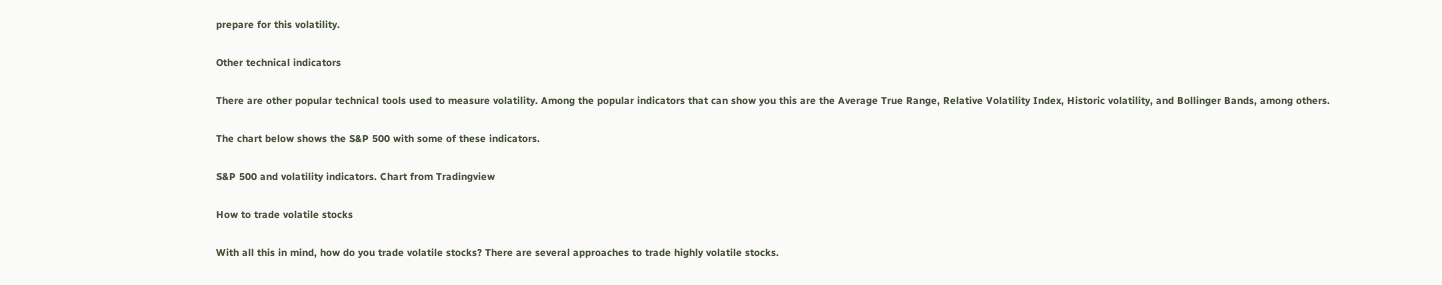prepare for this volatility.

Other technical indicators

There are other popular technical tools used to measure volatility. Among the popular indicators that can show you this are the Average True Range, Relative Volatility Index, Historic volatility, and Bollinger Bands, among others.

The chart below shows the S&P 500 with some of these indicators.

S&P 500 and volatility indicators. Chart from Tradingview

How to trade volatile stocks

With all this in mind, how do you trade volatile stocks? There are several approaches to trade highly volatile stocks.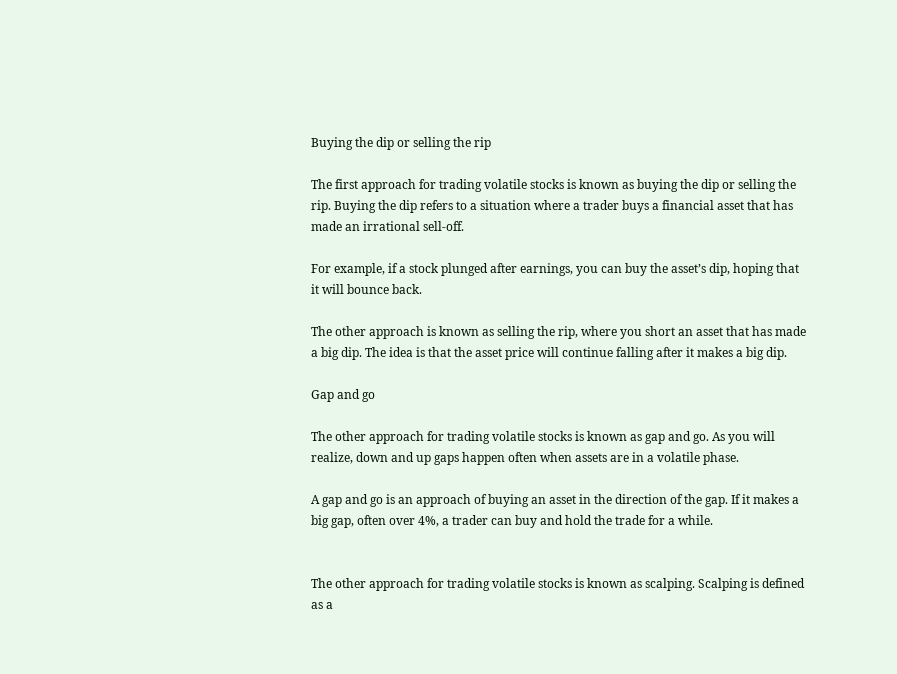Buying the dip or selling the rip

The first approach for trading volatile stocks is known as buying the dip or selling the rip. Buying the dip refers to a situation where a trader buys a financial asset that has made an irrational sell-off.

For example, if a stock plunged after earnings, you can buy the asset’s dip, hoping that it will bounce back.

The other approach is known as selling the rip, where you short an asset that has made a big dip. The idea is that the asset price will continue falling after it makes a big dip.

Gap and go

The other approach for trading volatile stocks is known as gap and go. As you will realize, down and up gaps happen often when assets are in a volatile phase.

A gap and go is an approach of buying an asset in the direction of the gap. If it makes a big gap, often over 4%, a trader can buy and hold the trade for a while.


The other approach for trading volatile stocks is known as scalping. Scalping is defined as a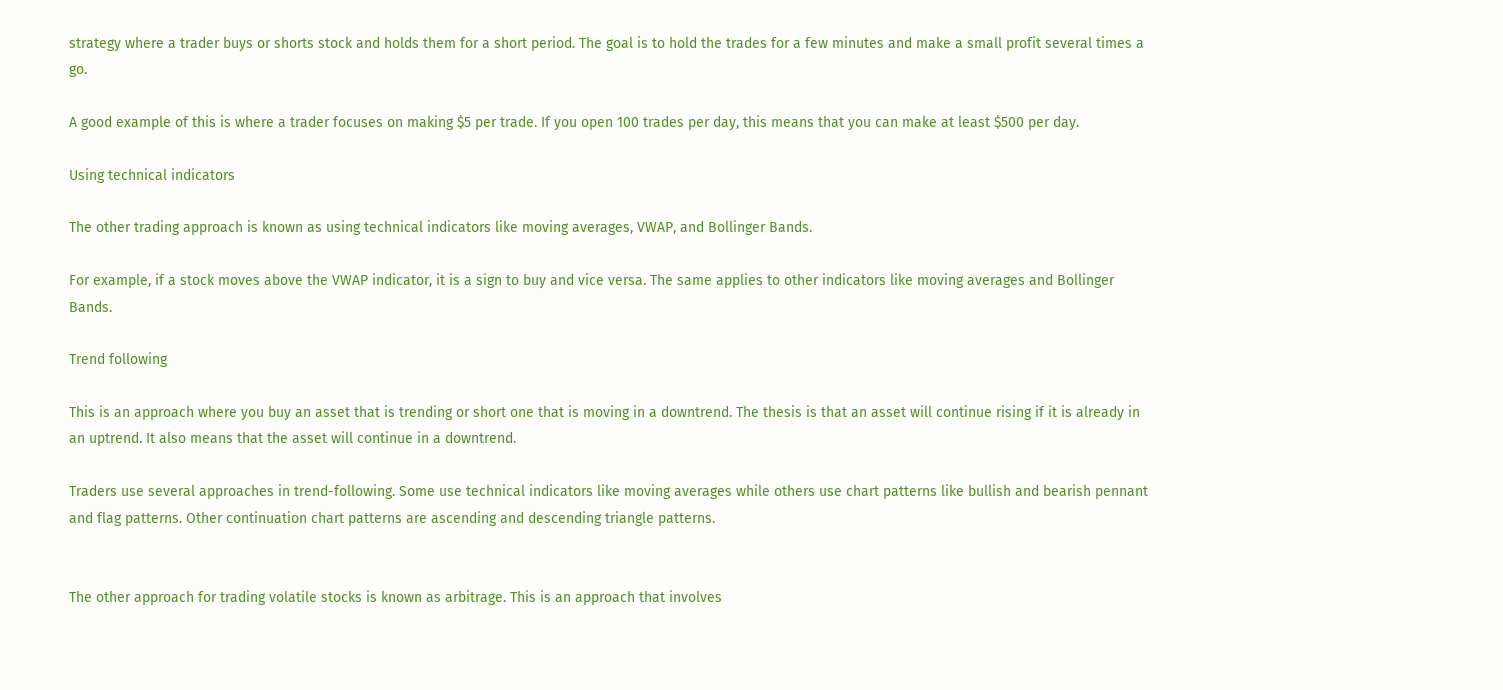strategy where a trader buys or shorts stock and holds them for a short period. The goal is to hold the trades for a few minutes and make a small profit several times a go.

A good example of this is where a trader focuses on making $5 per trade. If you open 100 trades per day, this means that you can make at least $500 per day.

Using technical indicators

The other trading approach is known as using technical indicators like moving averages, VWAP, and Bollinger Bands.

For example, if a stock moves above the VWAP indicator, it is a sign to buy and vice versa. The same applies to other indicators like moving averages and Bollinger Bands.

Trend following

This is an approach where you buy an asset that is trending or short one that is moving in a downtrend. The thesis is that an asset will continue rising if it is already in an uptrend. It also means that the asset will continue in a downtrend.

Traders use several approaches in trend-following. Some use technical indicators like moving averages while others use chart patterns like bullish and bearish pennant and flag patterns. Other continuation chart patterns are ascending and descending triangle patterns.


The other approach for trading volatile stocks is known as arbitrage. This is an approach that involves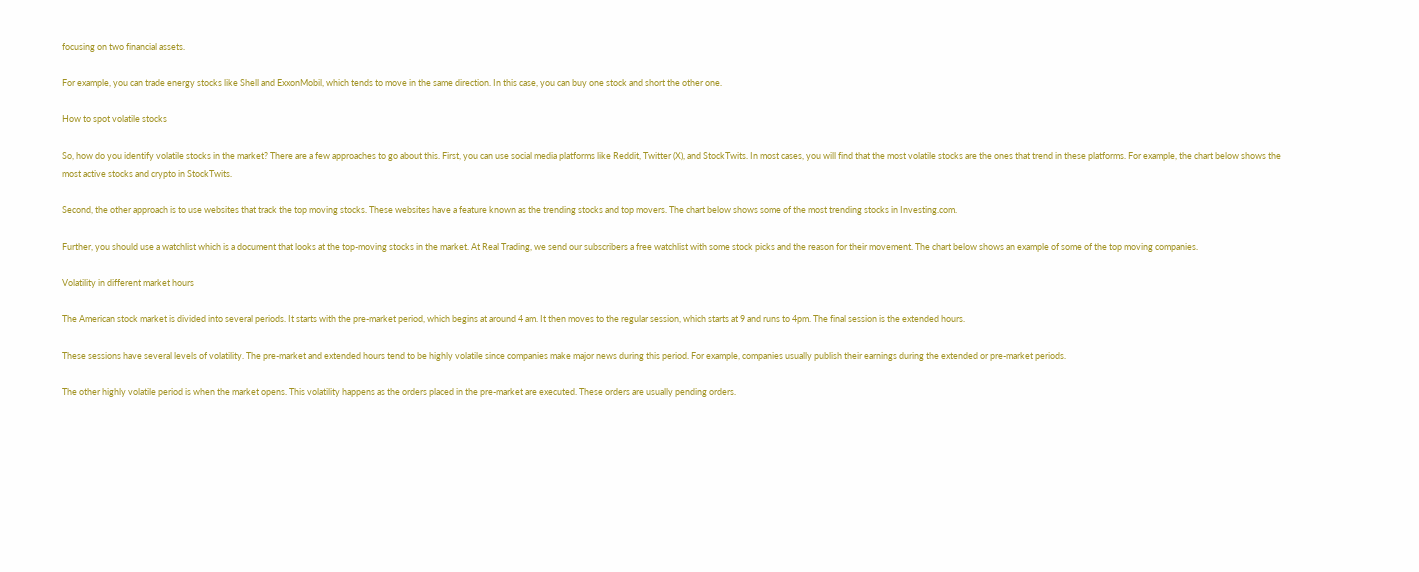focusing on two financial assets.

For example, you can trade energy stocks like Shell and ExxonMobil, which tends to move in the same direction. In this case, you can buy one stock and short the other one.

How to spot volatile stocks

So, how do you identify volatile stocks in the market? There are a few approaches to go about this. First, you can use social media platforms like Reddit, Twitter (X), and StockTwits. In most cases, you will find that the most volatile stocks are the ones that trend in these platforms. For example, the chart below shows the most active stocks and crypto in StockTwits.

Second, the other approach is to use websites that track the top moving stocks. These websites have a feature known as the trending stocks and top movers. The chart below shows some of the most trending stocks in Investing.com.

Further, you should use a watchlist which is a document that looks at the top-moving stocks in the market. At Real Trading, we send our subscribers a free watchlist with some stock picks and the reason for their movement. The chart below shows an example of some of the top moving companies.

Volatility in different market hours

The American stock market is divided into several periods. It starts with the pre-market period, which begins at around 4 am. It then moves to the regular session, which starts at 9 and runs to 4pm. The final session is the extended hours.

These sessions have several levels of volatility. The pre-market and extended hours tend to be highly volatile since companies make major news during this period. For example, companies usually publish their earnings during the extended or pre-market periods.

The other highly volatile period is when the market opens. This volatility happens as the orders placed in the pre-market are executed. These orders are usually pending orders.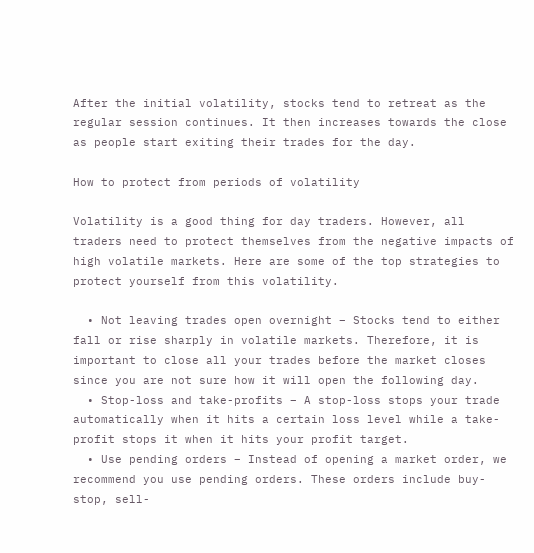After the initial volatility, stocks tend to retreat as the regular session continues. It then increases towards the close as people start exiting their trades for the day.

How to protect from periods of volatility

Volatility is a good thing for day traders. However, all traders need to protect themselves from the negative impacts of high volatile markets. Here are some of the top strategies to protect yourself from this volatility.

  • Not leaving trades open overnight – Stocks tend to either fall or rise sharply in volatile markets. Therefore, it is important to close all your trades before the market closes since you are not sure how it will open the following day.
  • Stop-loss and take-profits – A stop-loss stops your trade automatically when it hits a certain loss level while a take-profit stops it when it hits your profit target.
  • Use pending orders – Instead of opening a market order, we recommend you use pending orders. These orders include buy-stop, sell-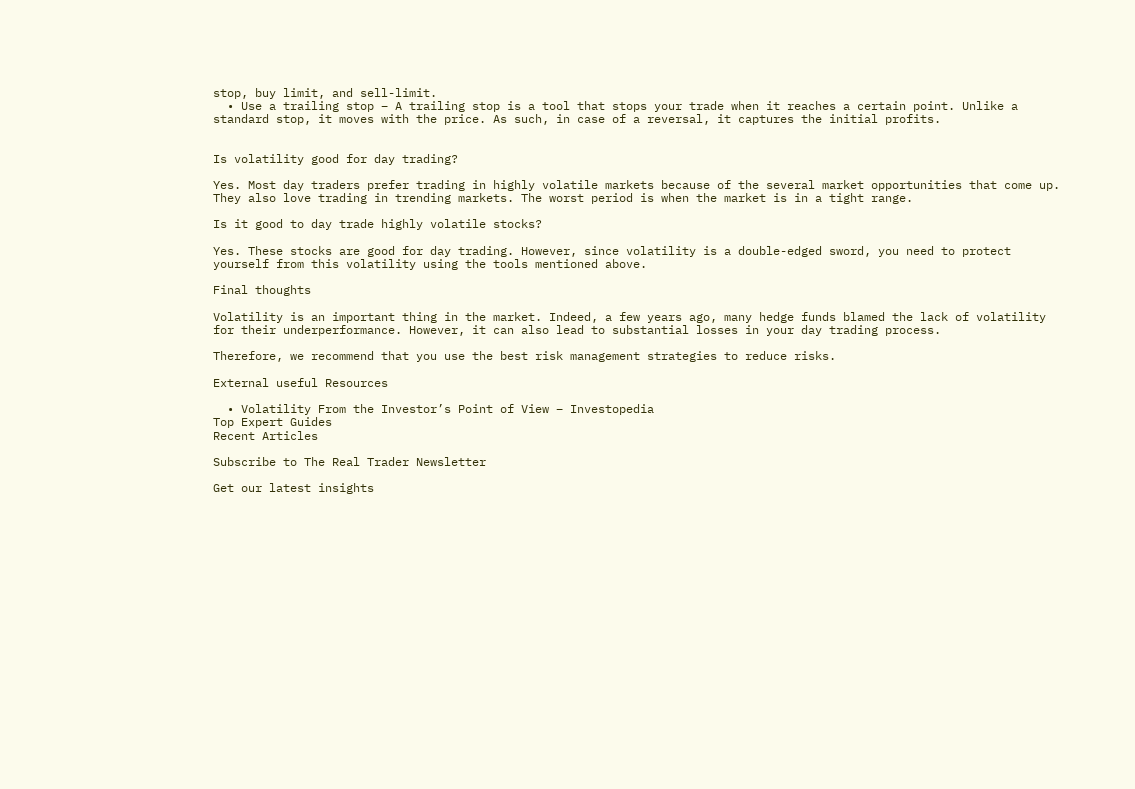stop, buy limit, and sell-limit.
  • Use a trailing stop – A trailing stop is a tool that stops your trade when it reaches a certain point. Unlike a standard stop, it moves with the price. As such, in case of a reversal, it captures the initial profits.


Is volatility good for day trading?

Yes. Most day traders prefer trading in highly volatile markets because of the several market opportunities that come up. They also love trading in trending markets. The worst period is when the market is in a tight range.

Is it good to day trade highly volatile stocks?

Yes. These stocks are good for day trading. However, since volatility is a double-edged sword, you need to protect yourself from this volatility using the tools mentioned above.

Final thoughts

Volatility is an important thing in the market. Indeed, a few years ago, many hedge funds blamed the lack of volatility for their underperformance. However, it can also lead to substantial losses in your day trading process.

Therefore, we recommend that you use the best risk management strategies to reduce risks.

External useful Resources

  • Volatility From the Investor’s Point of View – Investopedia
Top Expert Guides
Recent Articles

Subscribe to The Real Trader Newsletter

Get our latest insights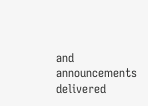and announcements delivered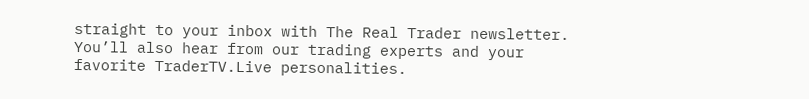straight to your inbox with The Real Trader newsletter. You’ll also hear from our trading experts and your favorite TraderTV.Live personalities.